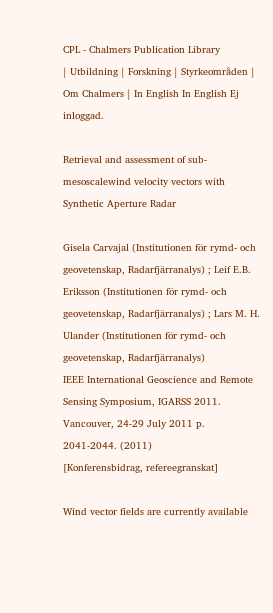CPL - Chalmers Publication Library
| Utbildning | Forskning | Styrkeområden | Om Chalmers | In English In English Ej inloggad.

Retrieval and assessment of sub-mesoscalewind velocity vectors with Synthetic Aperture Radar

Gisela Carvajal (Institutionen för rymd- och geovetenskap, Radarfjärranalys) ; Leif E.B. Eriksson (Institutionen för rymd- och geovetenskap, Radarfjärranalys) ; Lars M. H. Ulander (Institutionen för rymd- och geovetenskap, Radarfjärranalys)
IEEE International Geoscience and Remote Sensing Symposium, IGARSS 2011. Vancouver, 24-29 July 2011 p. 2041-2044. (2011)
[Konferensbidrag, refereegranskat]

Wind vector fields are currently available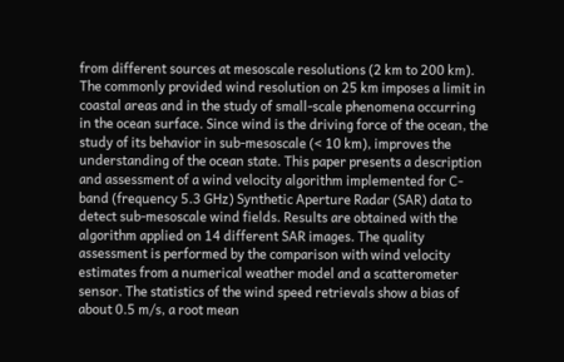from different sources at mesoscale resolutions (2 km to 200 km). The commonly provided wind resolution on 25 km imposes a limit in coastal areas and in the study of small-scale phenomena occurring in the ocean surface. Since wind is the driving force of the ocean, the study of its behavior in sub-mesoscale (< 10 km), improves the understanding of the ocean state. This paper presents a description and assessment of a wind velocity algorithm implemented for C-band (frequency 5.3 GHz) Synthetic Aperture Radar (SAR) data to detect sub-mesoscale wind fields. Results are obtained with the algorithm applied on 14 different SAR images. The quality assessment is performed by the comparison with wind velocity estimates from a numerical weather model and a scatterometer sensor. The statistics of the wind speed retrievals show a bias of about 0.5 m/s, a root mean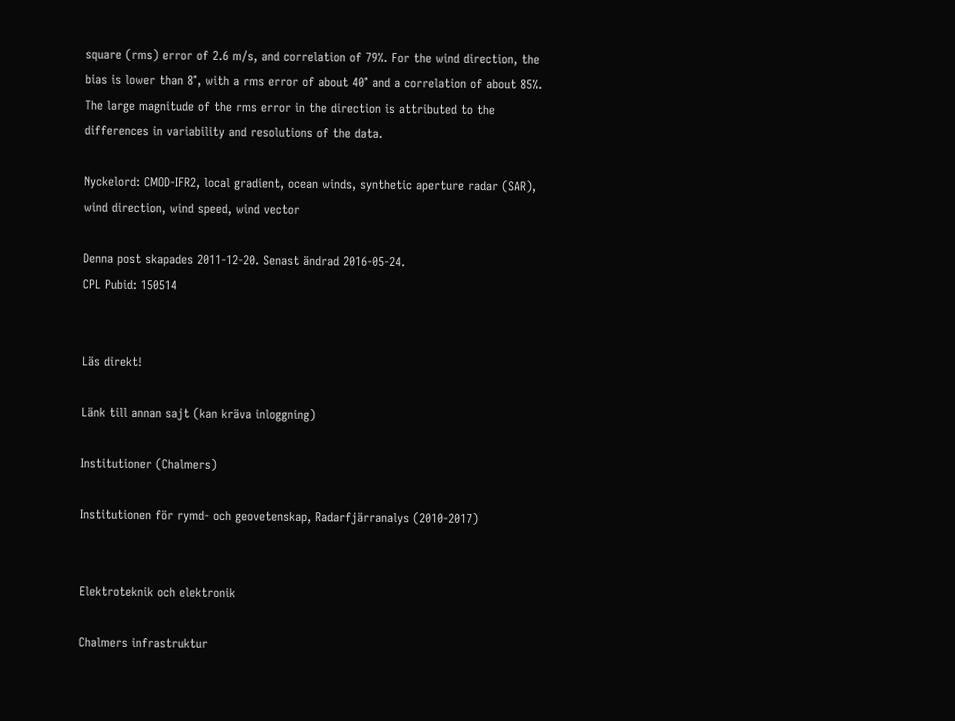square (rms) error of 2.6 m/s, and correlation of 79%. For the wind direction, the bias is lower than 8°, with a rms error of about 40° and a correlation of about 85%. The large magnitude of the rms error in the direction is attributed to the differences in variability and resolutions of the data.

Nyckelord: CMOD-IFR2, local gradient, ocean winds, synthetic aperture radar (SAR), wind direction, wind speed, wind vector

Denna post skapades 2011-12-20. Senast ändrad 2016-05-24.
CPL Pubid: 150514


Läs direkt!

Länk till annan sajt (kan kräva inloggning)

Institutioner (Chalmers)

Institutionen för rymd- och geovetenskap, Radarfjärranalys (2010-2017)


Elektroteknik och elektronik

Chalmers infrastruktur